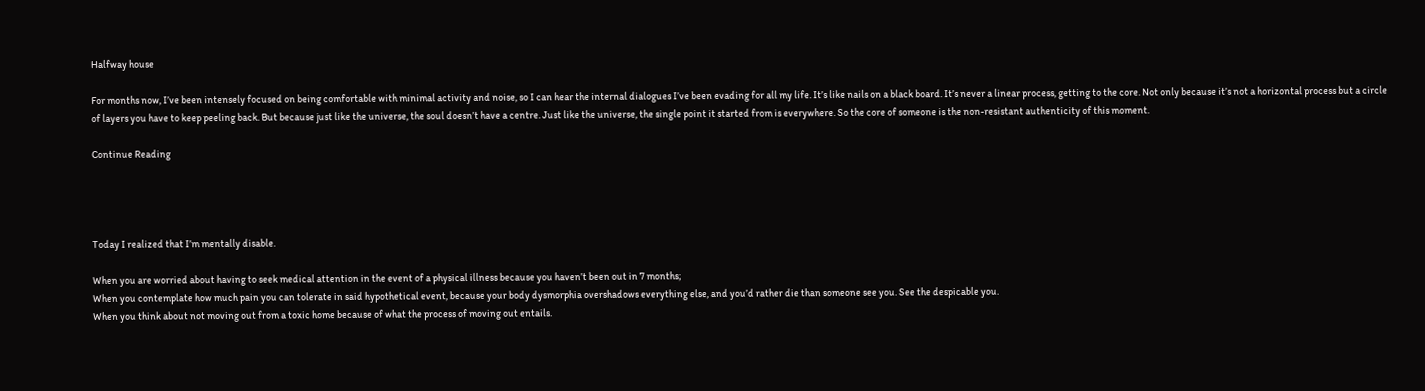Halfway house

For months now, I’ve been intensely focused on being comfortable with minimal activity and noise, so I can hear the internal dialogues I’ve been evading for all my life. It’s like nails on a black board. It’s never a linear process, getting to the core. Not only because it’s not a horizontal process but a circle of layers you have to keep peeling back. But because just like the universe, the soul doesn’t have a centre. Just like the universe, the single point it started from is everywhere. So the core of someone is the non-resistant authenticity of this moment.

Continue Reading




Today I realized that I’m mentally disable.

When you are worried about having to seek medical attention in the event of a physical illness because you haven’t been out in 7 months;
When you contemplate how much pain you can tolerate in said hypothetical event, because your body dysmorphia overshadows everything else, and you’d rather die than someone see you. See the despicable you.
When you think about not moving out from a toxic home because of what the process of moving out entails.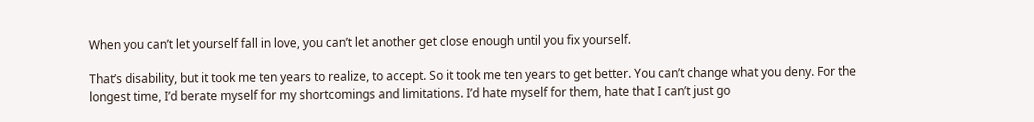When you can’t let yourself fall in love, you can’t let another get close enough until you fix yourself.

That’s disability, but it took me ten years to realize, to accept. So it took me ten years to get better. You can’t change what you deny. For the longest time, I’d berate myself for my shortcomings and limitations. I’d hate myself for them, hate that I can’t just go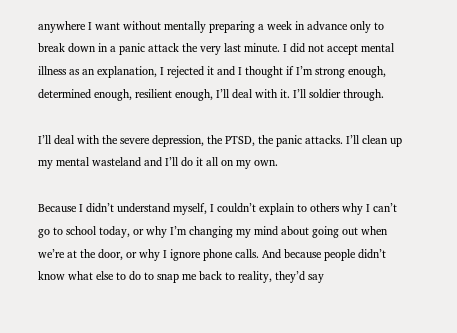anywhere I want without mentally preparing a week in advance only to break down in a panic attack the very last minute. I did not accept mental illness as an explanation, I rejected it and I thought if I’m strong enough, determined enough, resilient enough, I’ll deal with it. I’ll soldier through.

I’ll deal with the severe depression, the PTSD, the panic attacks. I’ll clean up my mental wasteland and I’ll do it all on my own.

Because I didn’t understand myself, I couldn’t explain to others why I can’t go to school today, or why I’m changing my mind about going out when we’re at the door, or why I ignore phone calls. And because people didn’t know what else to do to snap me back to reality, they’d say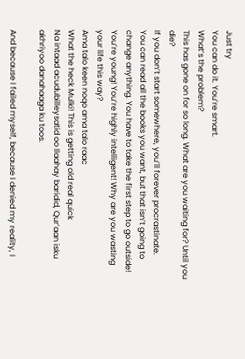Just try
You can do it. You’re smart.
What’s the problem?
This has gone on for so long. What are you waiting for? Until you die?
If you don’t start somewhere, you’ll forever procrastinate.
You can read all the books you want, but that isn’t going to change anything. You have to take the first step to go outside!
You’re young! You’re highly intelligent! Why are you wasting your life this way?
Ama talo keen noqo ama talo raac
What the heck Mulki! This is getting old real quick
Na intaad acudubilleysatid oo Ilaahay baridid, Qur’aan isku akhriyoo danahaaga ku toos.

And because I failed myself, because I denied my reality, I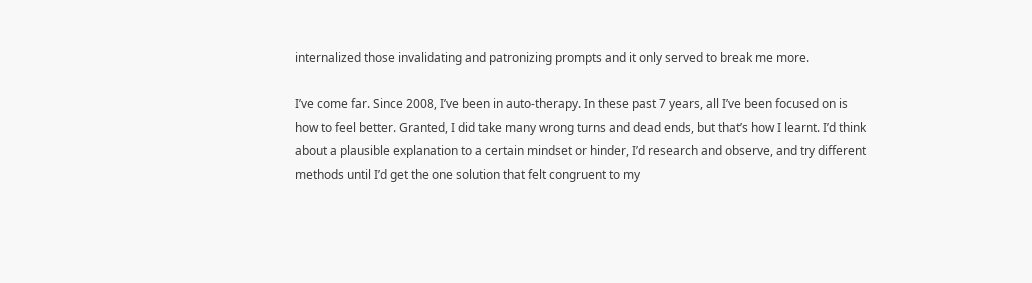internalized those invalidating and patronizing prompts and it only served to break me more.

I’ve come far. Since 2008, I’ve been in auto-therapy. In these past 7 years, all I’ve been focused on is how to feel better. Granted, I did take many wrong turns and dead ends, but that’s how I learnt. I’d think about a plausible explanation to a certain mindset or hinder, I’d research and observe, and try different methods until I’d get the one solution that felt congruent to my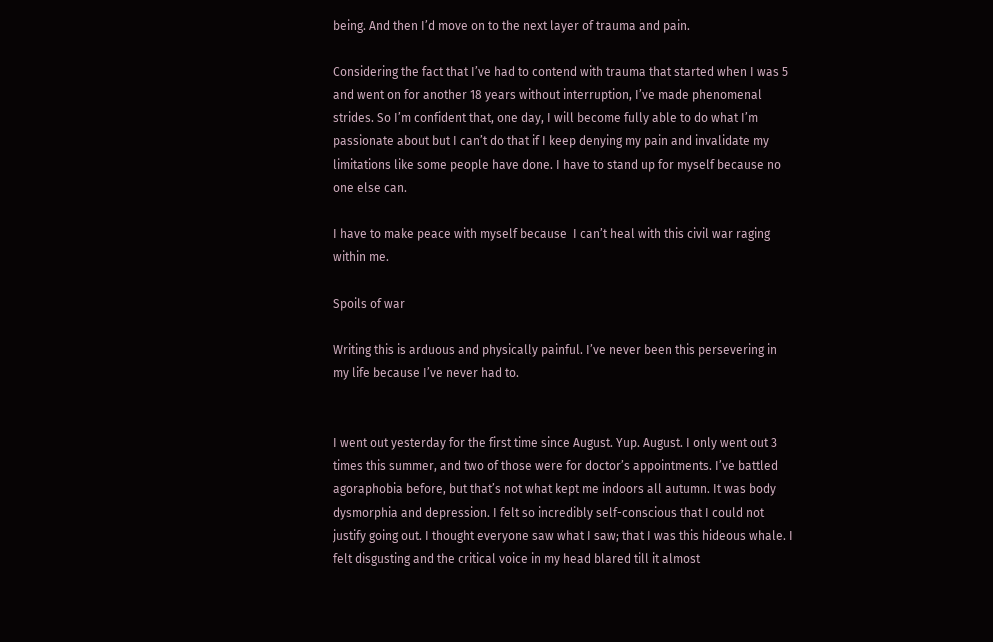being. And then I’d move on to the next layer of trauma and pain.

Considering the fact that I’ve had to contend with trauma that started when I was 5 and went on for another 18 years without interruption, I’ve made phenomenal strides. So I’m confident that, one day, I will become fully able to do what I’m passionate about but I can’t do that if I keep denying my pain and invalidate my limitations like some people have done. I have to stand up for myself because no one else can.

I have to make peace with myself because  I can’t heal with this civil war raging within me.

Spoils of war

Writing this is arduous and physically painful. I’ve never been this persevering in my life because I’ve never had to.


I went out yesterday for the first time since August. Yup. August. I only went out 3 times this summer, and two of those were for doctor’s appointments. I’ve battled agoraphobia before, but that’s not what kept me indoors all autumn. It was body dysmorphia and depression. I felt so incredibly self-conscious that I could not justify going out. I thought everyone saw what I saw; that I was this hideous whale. I felt disgusting and the critical voice in my head blared till it almost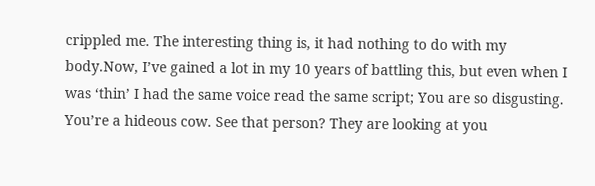crippled me. The interesting thing is, it had nothing to do with my body.Now, I’ve gained a lot in my 10 years of battling this, but even when I was ‘thin’ I had the same voice read the same script; You are so disgusting. You’re a hideous cow. See that person? They are looking at you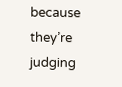because they’re judging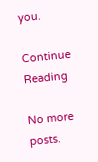you.

Continue Reading

No more posts.